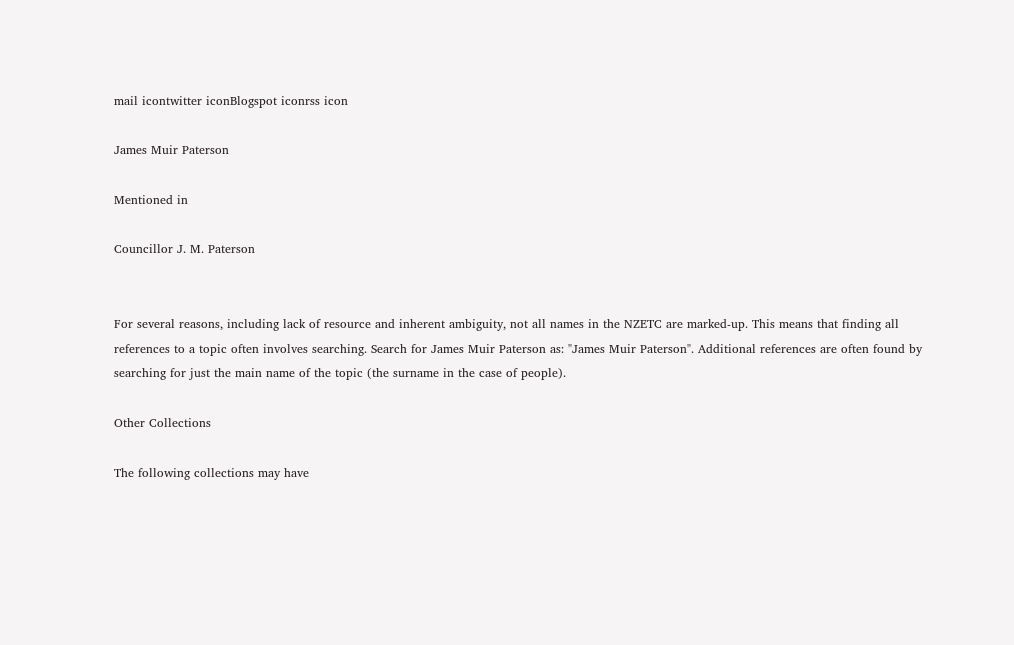mail icontwitter iconBlogspot iconrss icon

James Muir Paterson

Mentioned in

Councillor J. M. Paterson


For several reasons, including lack of resource and inherent ambiguity, not all names in the NZETC are marked-up. This means that finding all references to a topic often involves searching. Search for James Muir Paterson as: "James Muir Paterson". Additional references are often found by searching for just the main name of the topic (the surname in the case of people).

Other Collections

The following collections may have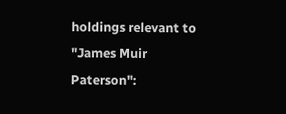holdings relevant to "James Muir Paterson":